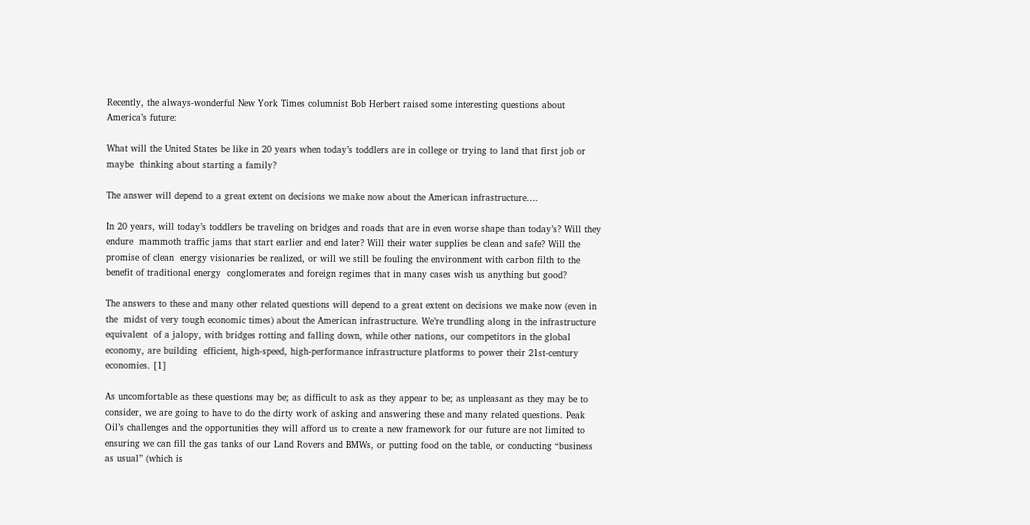Recently, the always-wonderful New York Times columnist Bob Herbert raised some interesting questions about America’s future:

What will the United States be like in 20 years when today’s toddlers are in college or trying to land that first job or maybe  thinking about starting a family?

The answer will depend to a great extent on decisions we make now about the American infrastructure….

In 20 years, will today’s toddlers be traveling on bridges and roads that are in even worse shape than today’s? Will they endure  mammoth traffic jams that start earlier and end later? Will their water supplies be clean and safe? Will the promise of clean  energy visionaries be realized, or will we still be fouling the environment with carbon filth to the benefit of traditional energy  conglomerates and foreign regimes that in many cases wish us anything but good?

The answers to these and many other related questions will depend to a great extent on decisions we make now (even in the  midst of very tough economic times) about the American infrastructure. We’re trundling along in the infrastructure equivalent  of a jalopy, with bridges rotting and falling down, while other nations, our competitors in the global economy, are building  efficient, high-speed, high-performance infrastructure platforms to power their 21st-century economies. [1]

As uncomfortable as these questions may be; as difficult to ask as they appear to be; as unpleasant as they may be to consider, we are going to have to do the dirty work of asking and answering these and many related questions. Peak Oil’s challenges and the opportunities they will afford us to create a new framework for our future are not limited to ensuring we can fill the gas tanks of our Land Rovers and BMWs, or putting food on the table, or conducting “business as usual” (which is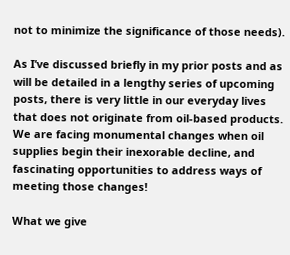not to minimize the significance of those needs).

As I’ve discussed briefly in my prior posts and as will be detailed in a lengthy series of upcoming posts, there is very little in our everyday lives that does not originate from oil-based products. We are facing monumental changes when oil supplies begin their inexorable decline, and fascinating opportunities to address ways of meeting those changes!

What we give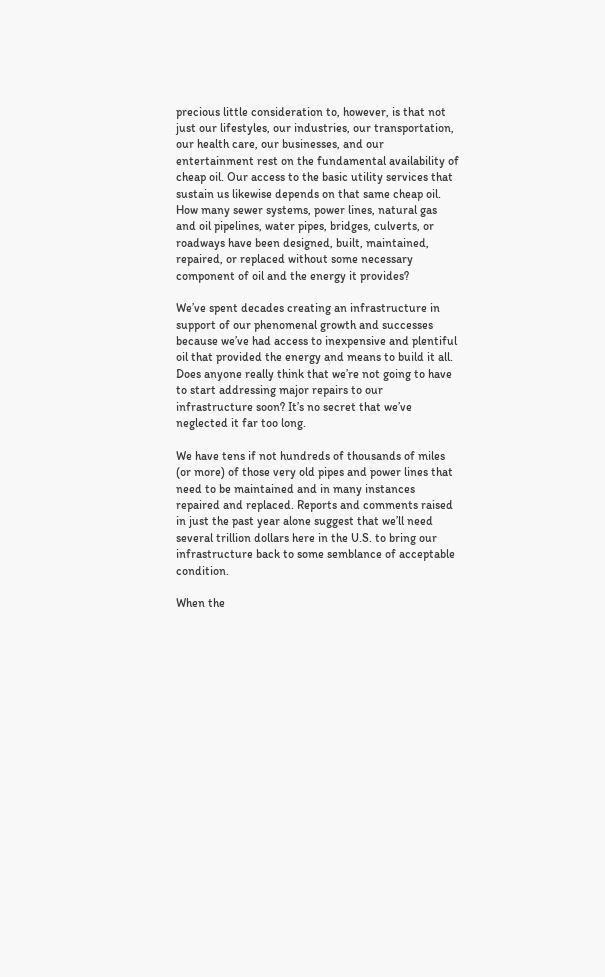precious little consideration to, however, is that not just our lifestyles, our industries, our transportation, our health care, our businesses, and our entertainment rest on the fundamental availability of cheap oil. Our access to the basic utility services that sustain us likewise depends on that same cheap oil. How many sewer systems, power lines, natural gas and oil pipelines, water pipes, bridges, culverts, or roadways have been designed, built, maintained, repaired, or replaced without some necessary component of oil and the energy it provides?

We’ve spent decades creating an infrastructure in support of our phenomenal growth and successes because we’ve had access to inexpensive and plentiful oil that provided the energy and means to build it all. Does anyone really think that we’re not going to have to start addressing major repairs to our infrastructure soon? It’s no secret that we’ve neglected it far too long.

We have tens if not hundreds of thousands of miles (or more) of those very old pipes and power lines that need to be maintained and in many instances repaired and replaced. Reports and comments raised in just the past year alone suggest that we’ll need several trillion dollars here in the U.S. to bring our infrastructure back to some semblance of acceptable condition.

When the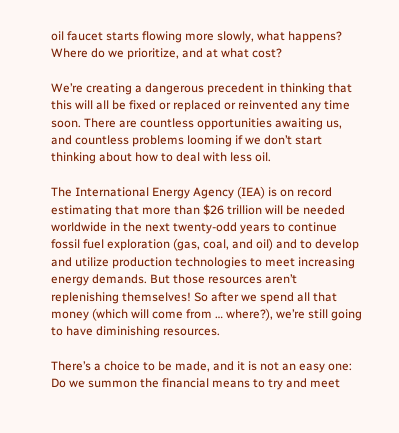oil faucet starts flowing more slowly, what happens? Where do we prioritize, and at what cost?

We’re creating a dangerous precedent in thinking that this will all be fixed or replaced or reinvented any time soon. There are countless opportunities awaiting us, and countless problems looming if we don’t start thinking about how to deal with less oil.

The International Energy Agency (IEA) is on record estimating that more than $26 trillion will be needed worldwide in the next twenty-odd years to continue fossil fuel exploration (gas, coal, and oil) and to develop and utilize production technologies to meet increasing energy demands. But those resources aren’t replenishing themselves! So after we spend all that money (which will come from … where?), we’re still going to have diminishing resources.

There’s a choice to be made, and it is not an easy one: Do we summon the financial means to try and meet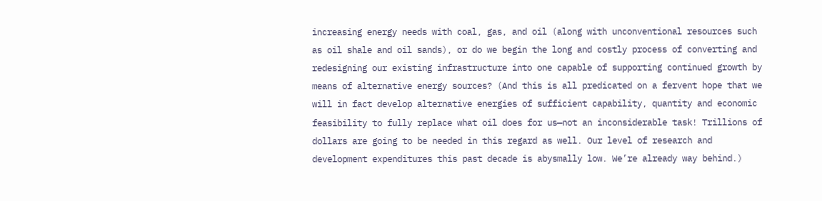increasing energy needs with coal, gas, and oil (along with unconventional resources such as oil shale and oil sands), or do we begin the long and costly process of converting and redesigning our existing infrastructure into one capable of supporting continued growth by means of alternative energy sources? (And this is all predicated on a fervent hope that we will in fact develop alternative energies of sufficient capability, quantity and economic feasibility to fully replace what oil does for us—not an inconsiderable task! Trillions of dollars are going to be needed in this regard as well. Our level of research and development expenditures this past decade is abysmally low. We’re already way behind.)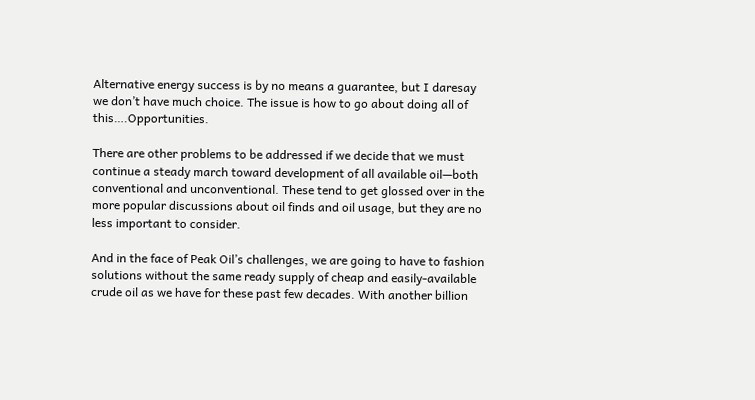Alternative energy success is by no means a guarantee, but I daresay we don’t have much choice. The issue is how to go about doing all of this….Opportunities.

There are other problems to be addressed if we decide that we must continue a steady march toward development of all available oil—both conventional and unconventional. These tend to get glossed over in the more popular discussions about oil finds and oil usage, but they are no less important to consider.

And in the face of Peak Oil’s challenges, we are going to have to fashion solutions without the same ready supply of cheap and easily-available crude oil as we have for these past few decades. With another billion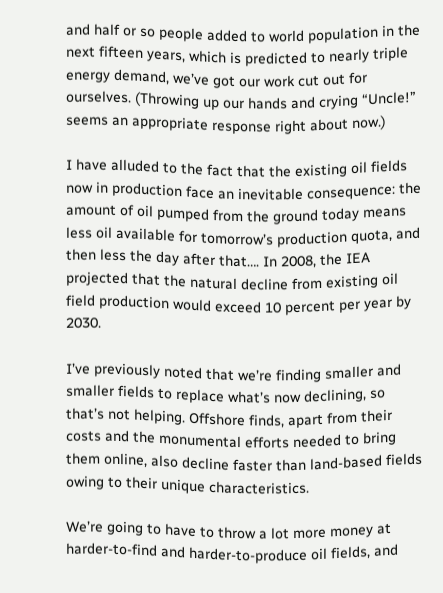and half or so people added to world population in the next fifteen years, which is predicted to nearly triple energy demand, we’ve got our work cut out for ourselves. (Throwing up our hands and crying “Uncle!” seems an appropriate response right about now.)

I have alluded to the fact that the existing oil fields now in production face an inevitable consequence: the amount of oil pumped from the ground today means less oil available for tomorrow’s production quota, and then less the day after that…. In 2008, the IEA projected that the natural decline from existing oil field production would exceed 10 percent per year by 2030.

I’ve previously noted that we’re finding smaller and smaller fields to replace what’s now declining, so that’s not helping. Offshore finds, apart from their costs and the monumental efforts needed to bring them online, also decline faster than land-based fields owing to their unique characteristics.

We’re going to have to throw a lot more money at harder-to-find and harder-to-produce oil fields, and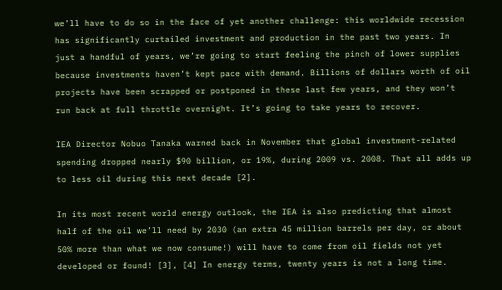we’ll have to do so in the face of yet another challenge: this worldwide recession has significantly curtailed investment and production in the past two years. In just a handful of years, we’re going to start feeling the pinch of lower supplies because investments haven’t kept pace with demand. Billions of dollars worth of oil projects have been scrapped or postponed in these last few years, and they won’t run back at full throttle overnight. It’s going to take years to recover.

IEA Director Nobuo Tanaka warned back in November that global investment-related spending dropped nearly $90 billion, or 19%, during 2009 vs. 2008. That all adds up to less oil during this next decade [2].

In its most recent world energy outlook, the IEA is also predicting that almost half of the oil we’ll need by 2030 (an extra 45 million barrels per day, or about 50% more than what we now consume!) will have to come from oil fields not yet developed or found! [3], [4] In energy terms, twenty years is not a long time.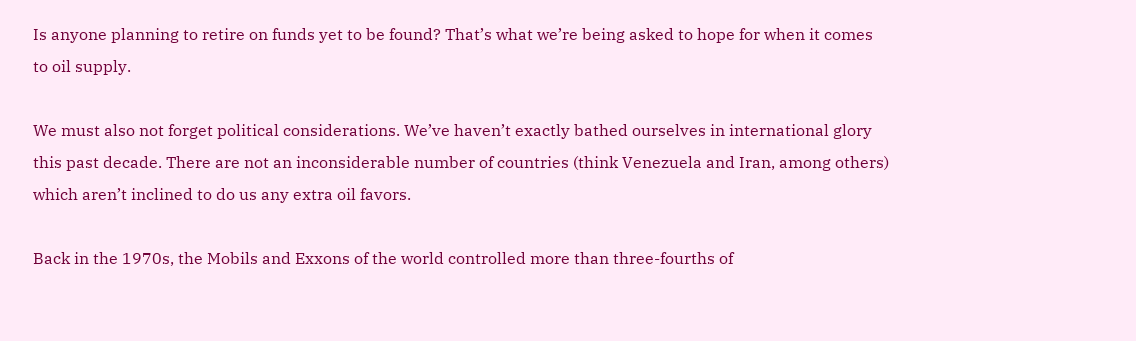Is anyone planning to retire on funds yet to be found? That’s what we’re being asked to hope for when it comes to oil supply.

We must also not forget political considerations. We’ve haven’t exactly bathed ourselves in international glory this past decade. There are not an inconsiderable number of countries (think Venezuela and Iran, among others) which aren’t inclined to do us any extra oil favors.

Back in the 1970s, the Mobils and Exxons of the world controlled more than three-fourths of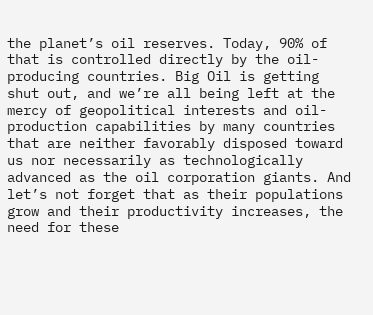the planet’s oil reserves. Today, 90% of that is controlled directly by the oil-producing countries. Big Oil is getting shut out, and we’re all being left at the mercy of geopolitical interests and oil-production capabilities by many countries that are neither favorably disposed toward us nor necessarily as technologically advanced as the oil corporation giants. And let’s not forget that as their populations grow and their productivity increases, the need for these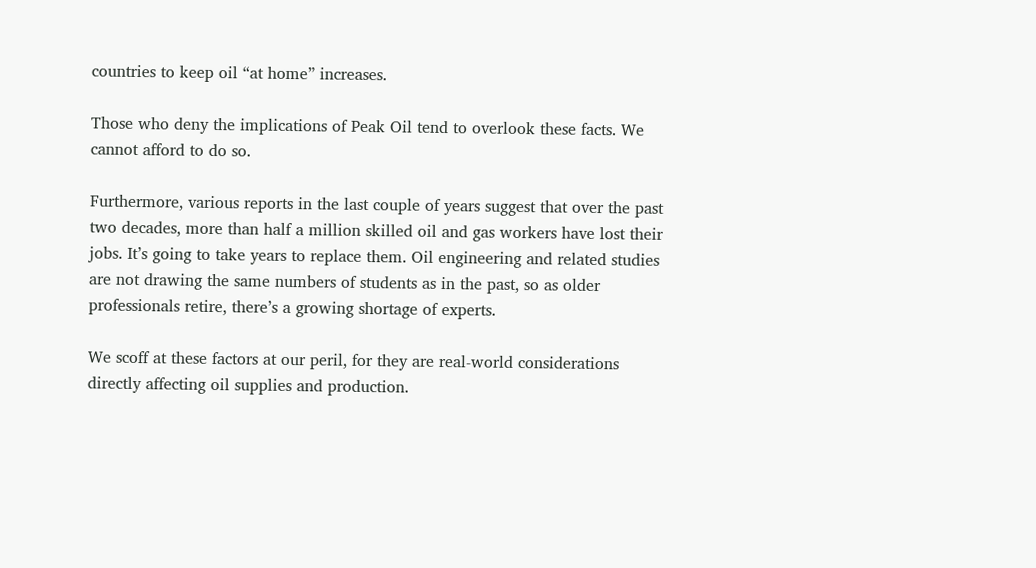countries to keep oil “at home” increases.

Those who deny the implications of Peak Oil tend to overlook these facts. We cannot afford to do so.

Furthermore, various reports in the last couple of years suggest that over the past two decades, more than half a million skilled oil and gas workers have lost their jobs. It’s going to take years to replace them. Oil engineering and related studies are not drawing the same numbers of students as in the past, so as older professionals retire, there’s a growing shortage of experts.

We scoff at these factors at our peril, for they are real-world considerations directly affecting oil supplies and production.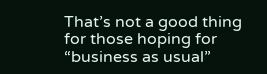That’s not a good thing for those hoping for “business as usual”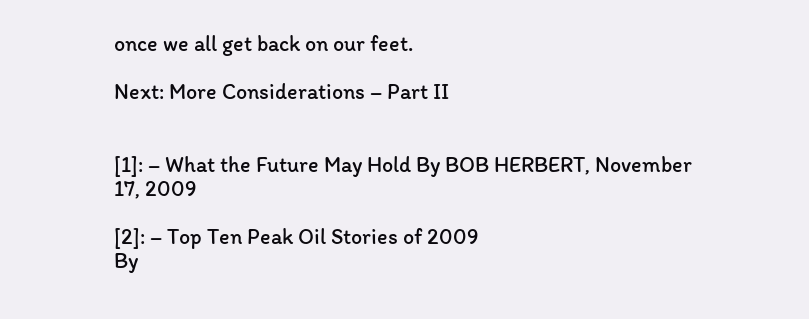once we all get back on our feet.

Next: More Considerations – Part II


[1]: – What the Future May Hold By BOB HERBERT, November 17, 2009

[2]: – Top Ten Peak Oil Stories of 2009
By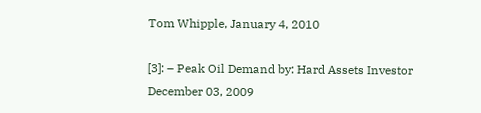Tom Whipple, January 4, 2010

[3]: – Peak Oil Demand by: Hard Assets Investor December 03, 2009